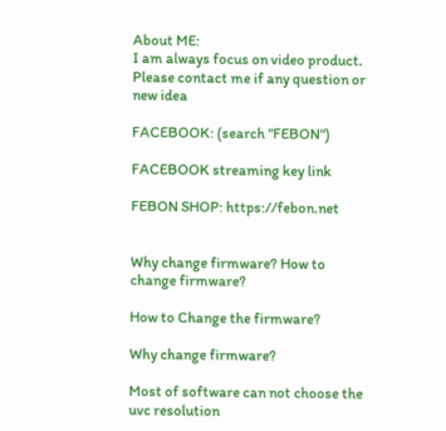About ME:
I am always focus on video product.
Please contact me if any question or new idea

FACEBOOK: (search "FEBON")

FACEBOOK streaming key link

FEBON SHOP: https://febon.net


Why change firmware? How to change firmware?

How to Change the firmware?

Why change firmware?

Most of software can not choose the uvc resolution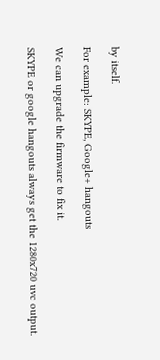by itself.

For example: SKYPE, Google+ hangouts

We can upgrade the firmware to fix it.

SKYPE or google hangouts always get the 1280x720 uvc output.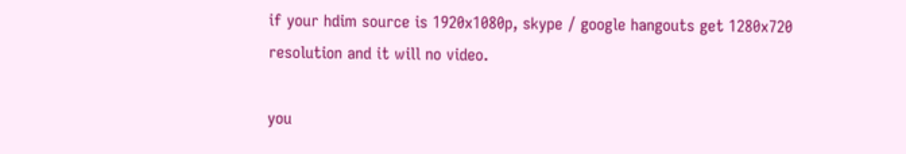if your hdim source is 1920x1080p, skype / google hangouts get 1280x720 resolution and it will no video.

you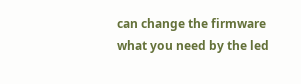can change the firmware what you need by the led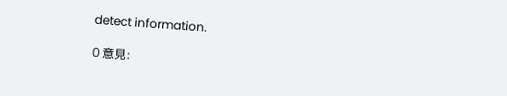detect information.

0 意見: